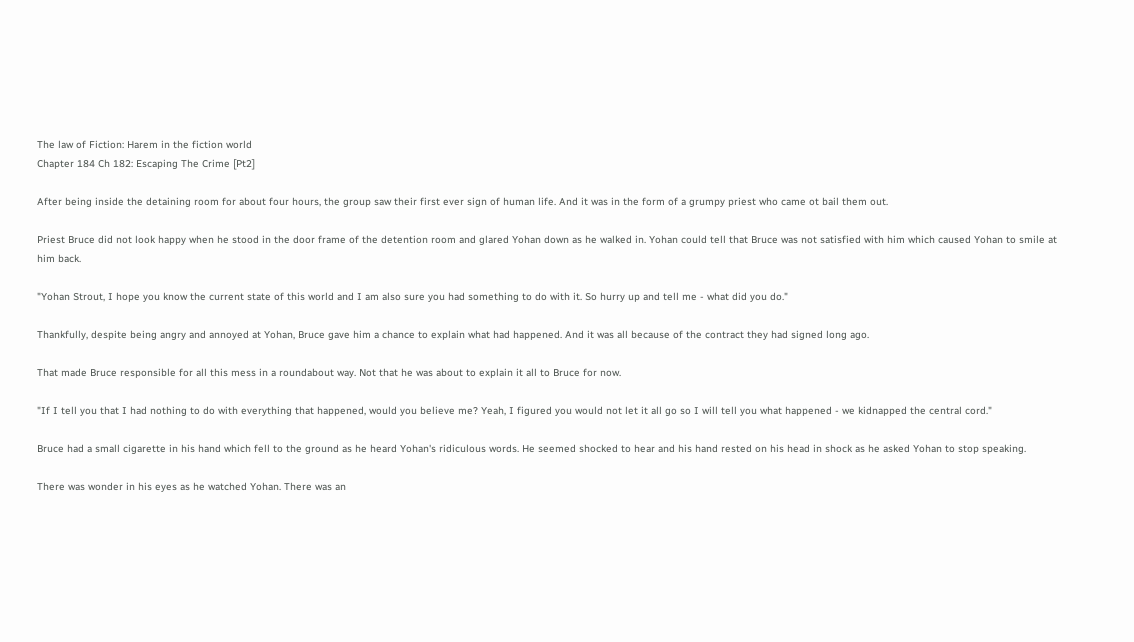The law of Fiction: Harem in the fiction world
Chapter 184 Ch 182: Escaping The Crime [Pt2]

After being inside the detaining room for about four hours, the group saw their first ever sign of human life. And it was in the form of a grumpy priest who came ot bail them out.

Priest Bruce did not look happy when he stood in the door frame of the detention room and glared Yohan down as he walked in. Yohan could tell that Bruce was not satisfied with him which caused Yohan to smile at him back.

"Yohan Strout, I hope you know the current state of this world and I am also sure you had something to do with it. So hurry up and tell me - what did you do."

Thankfully, despite being angry and annoyed at Yohan, Bruce gave him a chance to explain what had happened. And it was all because of the contract they had signed long ago.

That made Bruce responsible for all this mess in a roundabout way. Not that he was about to explain it all to Bruce for now.

"If I tell you that I had nothing to do with everything that happened, would you believe me? Yeah, I figured you would not let it all go so I will tell you what happened - we kidnapped the central cord."

Bruce had a small cigarette in his hand which fell to the ground as he heard Yohan's ridiculous words. He seemed shocked to hear and his hand rested on his head in shock as he asked Yohan to stop speaking.

There was wonder in his eyes as he watched Yohan. There was an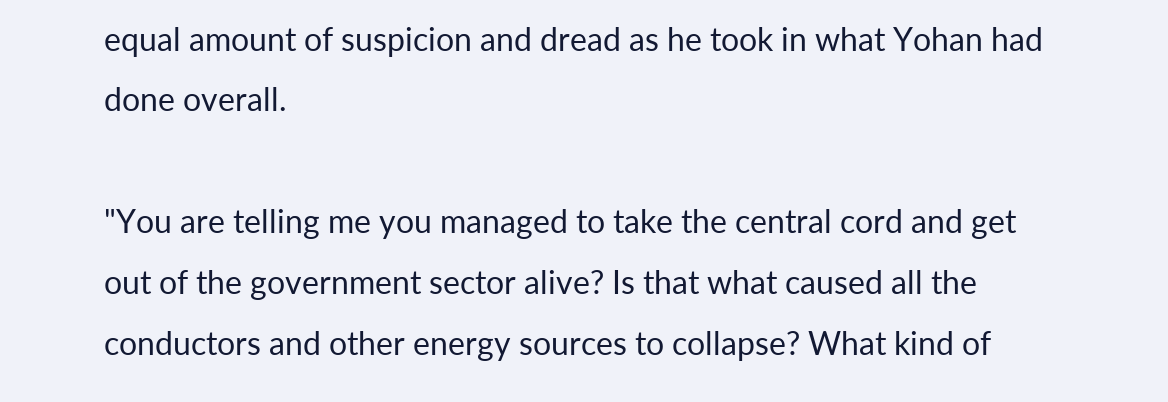equal amount of suspicion and dread as he took in what Yohan had done overall.

"You are telling me you managed to take the central cord and get out of the government sector alive? Is that what caused all the conductors and other energy sources to collapse? What kind of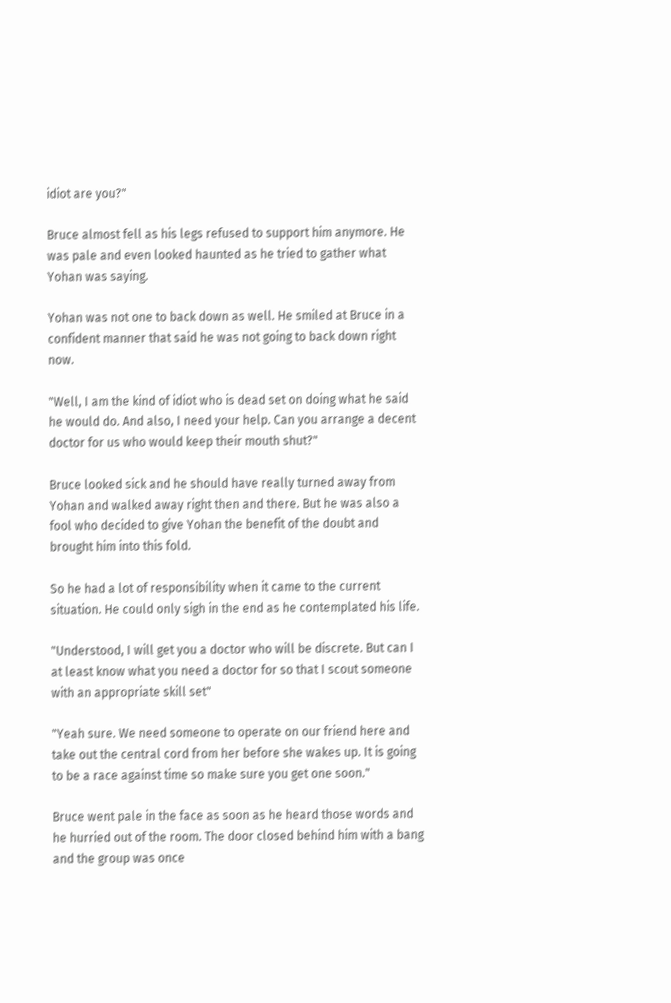idiot are you?"

Bruce almost fell as his legs refused to support him anymore. He was pale and even looked haunted as he tried to gather what Yohan was saying.

Yohan was not one to back down as well. He smiled at Bruce in a confident manner that said he was not going to back down right now.

"Well, I am the kind of idiot who is dead set on doing what he said he would do. And also, I need your help. Can you arrange a decent doctor for us who would keep their mouth shut?"

Bruce looked sick and he should have really turned away from Yohan and walked away right then and there. But he was also a fool who decided to give Yohan the benefit of the doubt and brought him into this fold.

So he had a lot of responsibility when it came to the current situation. He could only sigh in the end as he contemplated his life.

"Understood, I will get you a doctor who will be discrete. But can I at least know what you need a doctor for so that I scout someone with an appropriate skill set"

"Yeah sure. We need someone to operate on our friend here and take out the central cord from her before she wakes up. It is going to be a race against time so make sure you get one soon."

Bruce went pale in the face as soon as he heard those words and he hurried out of the room. The door closed behind him with a bang and the group was once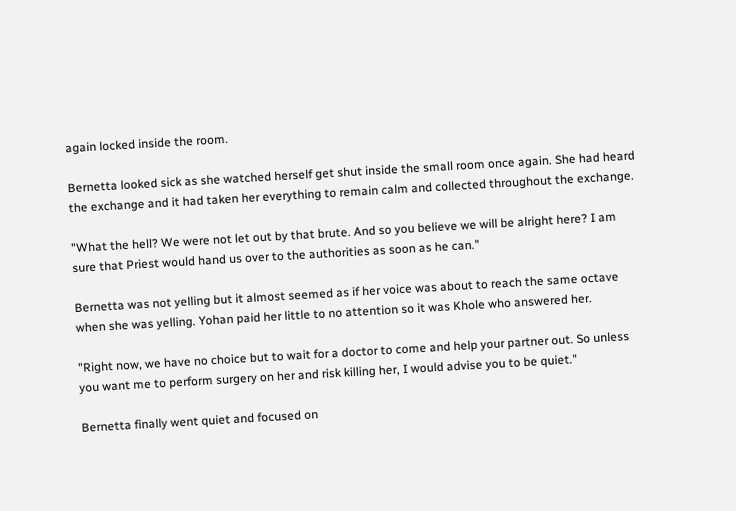again locked inside the room.

Bernetta looked sick as she watched herself get shut inside the small room once again. She had heard the exchange and it had taken her everything to remain calm and collected throughout the exchange.

"What the hell? We were not let out by that brute. And so you believe we will be alright here? I am sure that Priest would hand us over to the authorities as soon as he can."

Bernetta was not yelling but it almost seemed as if her voice was about to reach the same octave when she was yelling. Yohan paid her little to no attention so it was Khole who answered her.

"Right now, we have no choice but to wait for a doctor to come and help your partner out. So unless you want me to perform surgery on her and risk killing her, I would advise you to be quiet."

Bernetta finally went quiet and focused on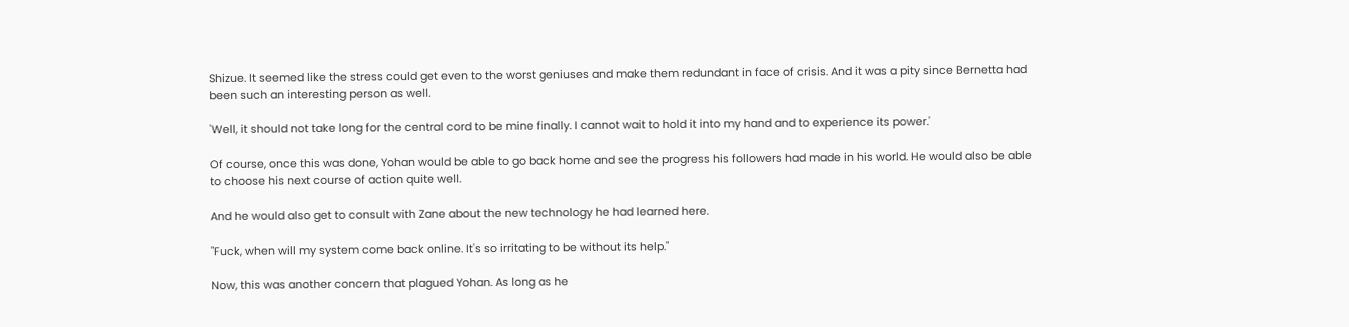Shizue. It seemed like the stress could get even to the worst geniuses and make them redundant in face of crisis. And it was a pity since Bernetta had been such an interesting person as well.

'Well, it should not take long for the central cord to be mine finally. I cannot wait to hold it into my hand and to experience its power.'

Of course, once this was done, Yohan would be able to go back home and see the progress his followers had made in his world. He would also be able to choose his next course of action quite well.

And he would also get to consult with Zane about the new technology he had learned here.

"Fuck, when will my system come back online. It's so irritating to be without its help."

Now, this was another concern that plagued Yohan. As long as he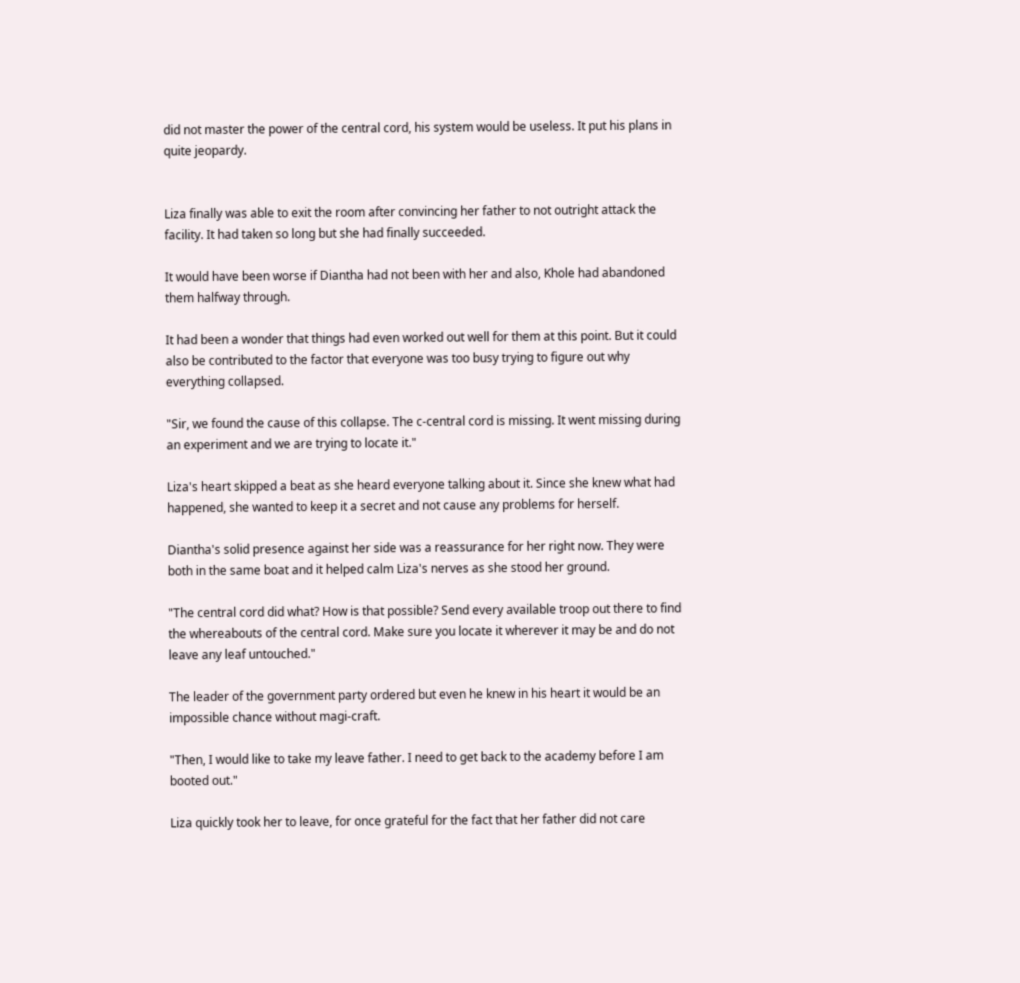did not master the power of the central cord, his system would be useless. It put his plans in quite jeopardy.


Liza finally was able to exit the room after convincing her father to not outright attack the facility. It had taken so long but she had finally succeeded.

It would have been worse if Diantha had not been with her and also, Khole had abandoned them halfway through.

It had been a wonder that things had even worked out well for them at this point. But it could also be contributed to the factor that everyone was too busy trying to figure out why everything collapsed.

"Sir, we found the cause of this collapse. The c-central cord is missing. It went missing during an experiment and we are trying to locate it."

Liza's heart skipped a beat as she heard everyone talking about it. Since she knew what had happened, she wanted to keep it a secret and not cause any problems for herself.

Diantha's solid presence against her side was a reassurance for her right now. They were both in the same boat and it helped calm Liza's nerves as she stood her ground.

"The central cord did what? How is that possible? Send every available troop out there to find the whereabouts of the central cord. Make sure you locate it wherever it may be and do not leave any leaf untouched."

The leader of the government party ordered but even he knew in his heart it would be an impossible chance without magi-craft.

"Then, I would like to take my leave father. I need to get back to the academy before I am booted out."

Liza quickly took her to leave, for once grateful for the fact that her father did not care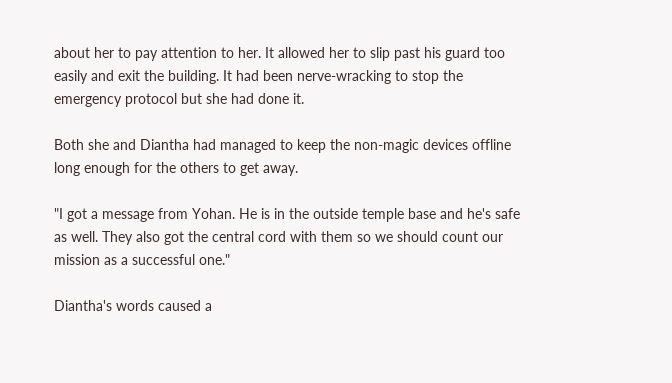about her to pay attention to her. It allowed her to slip past his guard too easily and exit the building. It had been nerve-wracking to stop the emergency protocol but she had done it.

Both she and Diantha had managed to keep the non-magic devices offline long enough for the others to get away.

"I got a message from Yohan. He is in the outside temple base and he's safe as well. They also got the central cord with them so we should count our mission as a successful one."

Diantha's words caused a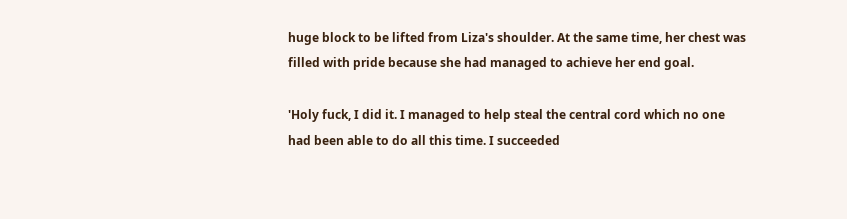huge block to be lifted from Liza's shoulder. At the same time, her chest was filled with pride because she had managed to achieve her end goal.

'Holy fuck, I did it. I managed to help steal the central cord which no one had been able to do all this time. I succeeded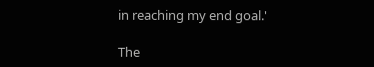in reaching my end goal.'

The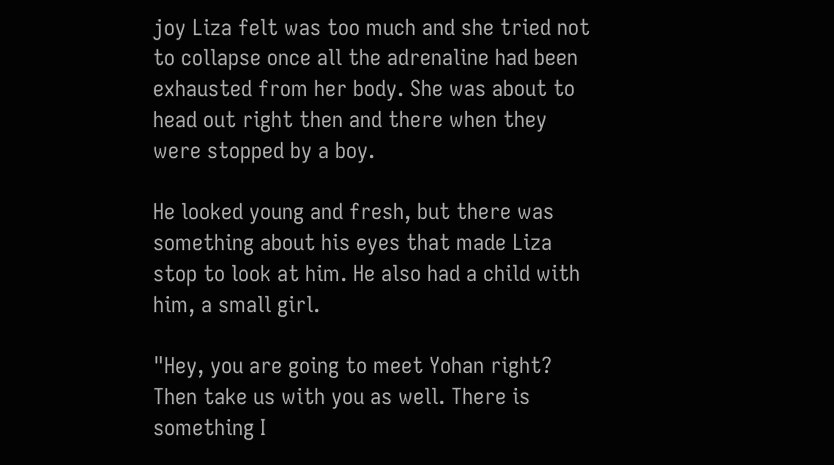joy Liza felt was too much and she tried not to collapse once all the adrenaline had been exhausted from her body. She was about to head out right then and there when they were stopped by a boy.

He looked young and fresh, but there was something about his eyes that made Liza stop to look at him. He also had a child with him, a small girl.

"Hey, you are going to meet Yohan right? Then take us with you as well. There is something I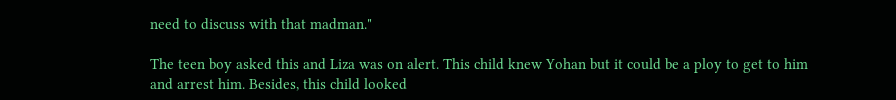need to discuss with that madman."

The teen boy asked this and Liza was on alert. This child knew Yohan but it could be a ploy to get to him and arrest him. Besides, this child looked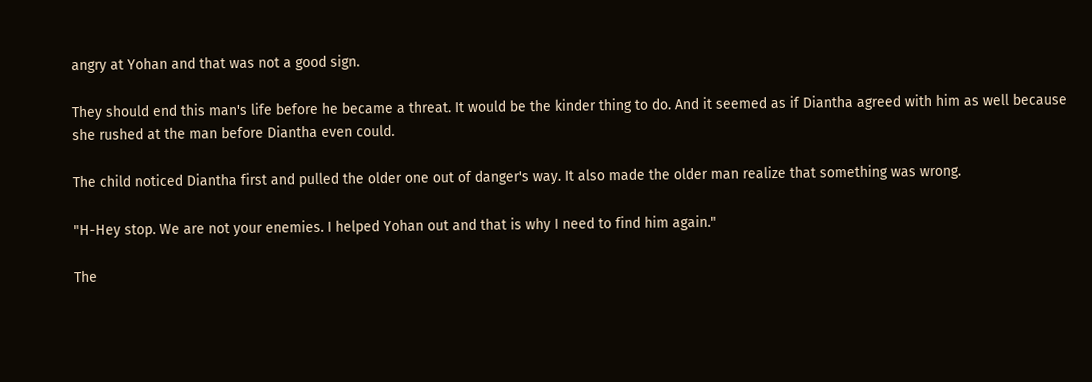angry at Yohan and that was not a good sign.

They should end this man's life before he became a threat. It would be the kinder thing to do. And it seemed as if Diantha agreed with him as well because she rushed at the man before Diantha even could.

The child noticed Diantha first and pulled the older one out of danger's way. It also made the older man realize that something was wrong.

"H-Hey stop. We are not your enemies. I helped Yohan out and that is why I need to find him again."

The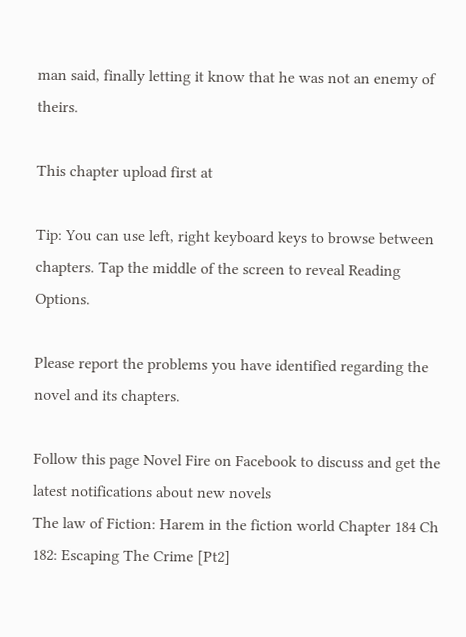man said, finally letting it know that he was not an enemy of theirs.

This chapter upload first at

Tip: You can use left, right keyboard keys to browse between chapters. Tap the middle of the screen to reveal Reading Options.

Please report the problems you have identified regarding the novel and its chapters.

Follow this page Novel Fire on Facebook to discuss and get the latest notifications about new novels
The law of Fiction: Harem in the fiction world Chapter 184 Ch 182: Escaping The Crime [Pt2]